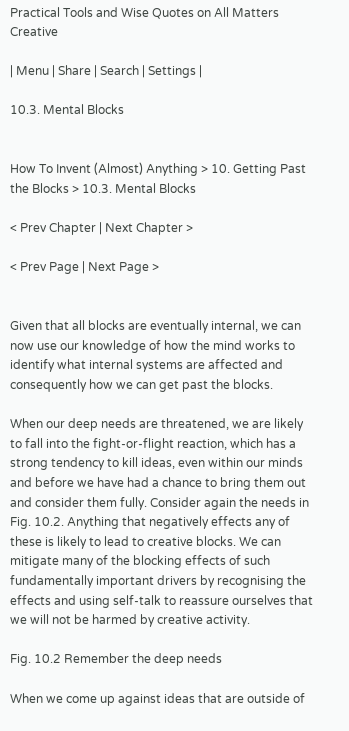Practical Tools and Wise Quotes on All Matters Creative

| Menu | Share | Search | Settings |

10.3. Mental Blocks


How To Invent (Almost) Anything > 10. Getting Past the Blocks > 10.3. Mental Blocks

< Prev Chapter | Next Chapter >

< Prev Page | Next Page >


Given that all blocks are eventually internal, we can now use our knowledge of how the mind works to identify what internal systems are affected and consequently how we can get past the blocks.

When our deep needs are threatened, we are likely to fall into the fight-or-flight reaction, which has a strong tendency to kill ideas, even within our minds and before we have had a chance to bring them out and consider them fully. Consider again the needs in Fig. 10.2. Anything that negatively effects any of these is likely to lead to creative blocks. We can mitigate many of the blocking effects of such fundamentally important drivers by recognising the effects and using self-talk to reassure ourselves that we will not be harmed by creative activity.

Fig. 10.2 Remember the deep needs

When we come up against ideas that are outside of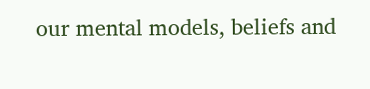our mental models, beliefs and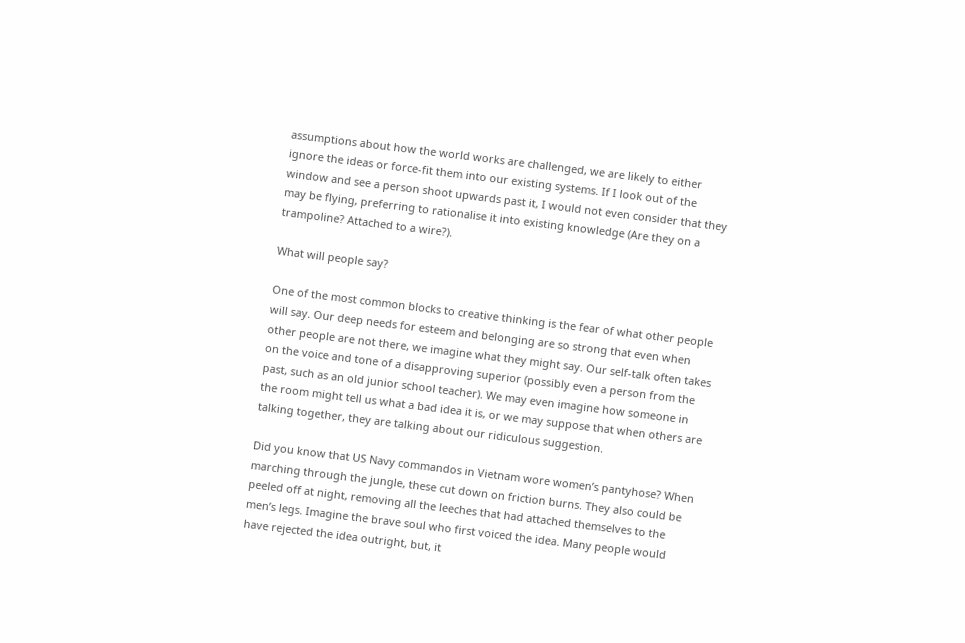assumptions about how the world works are challenged, we are likely to either ignore the ideas or force-fit them into our existing systems. If I look out of the window and see a person shoot upwards past it, I would not even consider that they may be flying, preferring to rationalise it into existing knowledge (Are they on a trampoline? Attached to a wire?).

What will people say?

One of the most common blocks to creative thinking is the fear of what other people will say. Our deep needs for esteem and belonging are so strong that even when other people are not there, we imagine what they might say. Our self-talk often takes on the voice and tone of a disapproving superior (possibly even a person from the past, such as an old junior school teacher). We may even imagine how someone in the room might tell us what a bad idea it is, or we may suppose that when others are talking together, they are talking about our ridiculous suggestion.

Did you know that US Navy commandos in Vietnam wore women’s pantyhose? When marching through the jungle, these cut down on friction burns. They also could be peeled off at night, removing all the leeches that had attached themselves to the men’s legs. Imagine the brave soul who first voiced the idea. Many people would have rejected the idea outright, but, it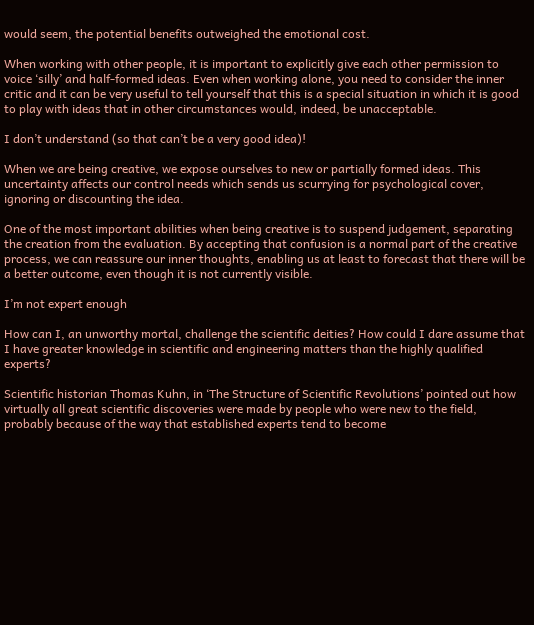would seem, the potential benefits outweighed the emotional cost.

When working with other people, it is important to explicitly give each other permission to voice ‘silly’ and half-formed ideas. Even when working alone, you need to consider the inner critic and it can be very useful to tell yourself that this is a special situation in which it is good to play with ideas that in other circumstances would, indeed, be unacceptable.

I don’t understand (so that can’t be a very good idea)!

When we are being creative, we expose ourselves to new or partially formed ideas. This uncertainty affects our control needs which sends us scurrying for psychological cover, ignoring or discounting the idea.

One of the most important abilities when being creative is to suspend judgement, separating the creation from the evaluation. By accepting that confusion is a normal part of the creative process, we can reassure our inner thoughts, enabling us at least to forecast that there will be a better outcome, even though it is not currently visible.

I’m not expert enough

How can I, an unworthy mortal, challenge the scientific deities? How could I dare assume that I have greater knowledge in scientific and engineering matters than the highly qualified experts?

Scientific historian Thomas Kuhn, in ‘The Structure of Scientific Revolutions’ pointed out how virtually all great scientific discoveries were made by people who were new to the field, probably because of the way that established experts tend to become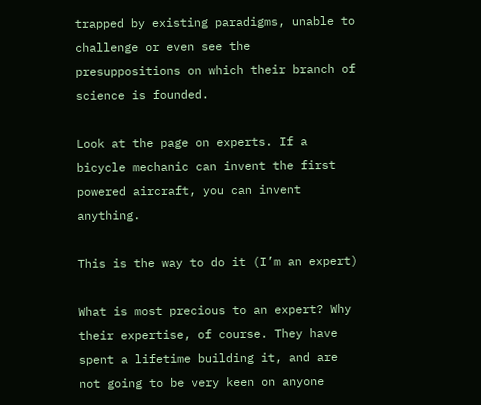trapped by existing paradigms, unable to challenge or even see the presuppositions on which their branch of science is founded.

Look at the page on experts. If a bicycle mechanic can invent the first powered aircraft, you can invent anything.

This is the way to do it (I’m an expert)

What is most precious to an expert? Why their expertise, of course. They have spent a lifetime building it, and are not going to be very keen on anyone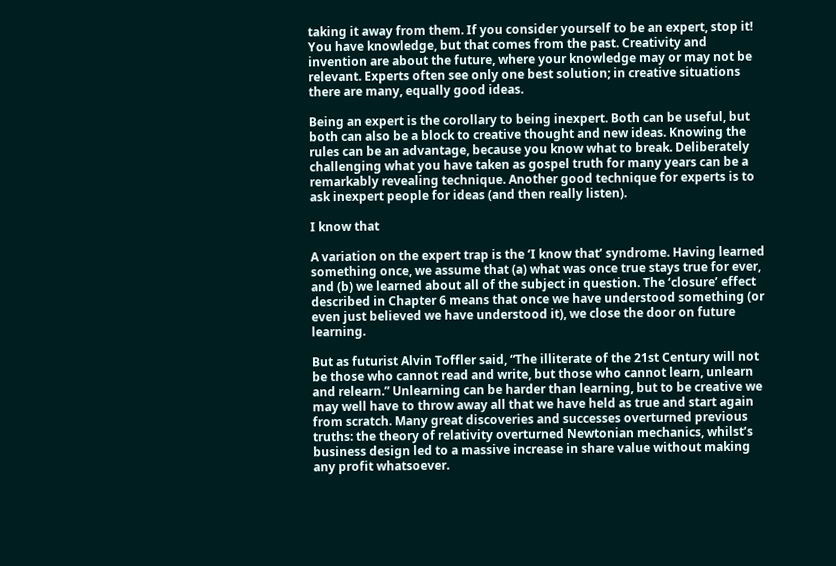taking it away from them. If you consider yourself to be an expert, stop it! You have knowledge, but that comes from the past. Creativity and invention are about the future, where your knowledge may or may not be relevant. Experts often see only one best solution; in creative situations there are many, equally good ideas.

Being an expert is the corollary to being inexpert. Both can be useful, but both can also be a block to creative thought and new ideas. Knowing the rules can be an advantage, because you know what to break. Deliberately challenging what you have taken as gospel truth for many years can be a remarkably revealing technique. Another good technique for experts is to ask inexpert people for ideas (and then really listen).

I know that

A variation on the expert trap is the ‘I know that’ syndrome. Having learned something once, we assume that (a) what was once true stays true for ever, and (b) we learned about all of the subject in question. The ‘closure’ effect described in Chapter 6 means that once we have understood something (or even just believed we have understood it), we close the door on future learning.

But as futurist Alvin Toffler said, “The illiterate of the 21st Century will not be those who cannot read and write, but those who cannot learn, unlearn and relearn.” Unlearning can be harder than learning, but to be creative we may well have to throw away all that we have held as true and start again from scratch. Many great discoveries and successes overturned previous truths: the theory of relativity overturned Newtonian mechanics, whilst’s business design led to a massive increase in share value without making any profit whatsoever.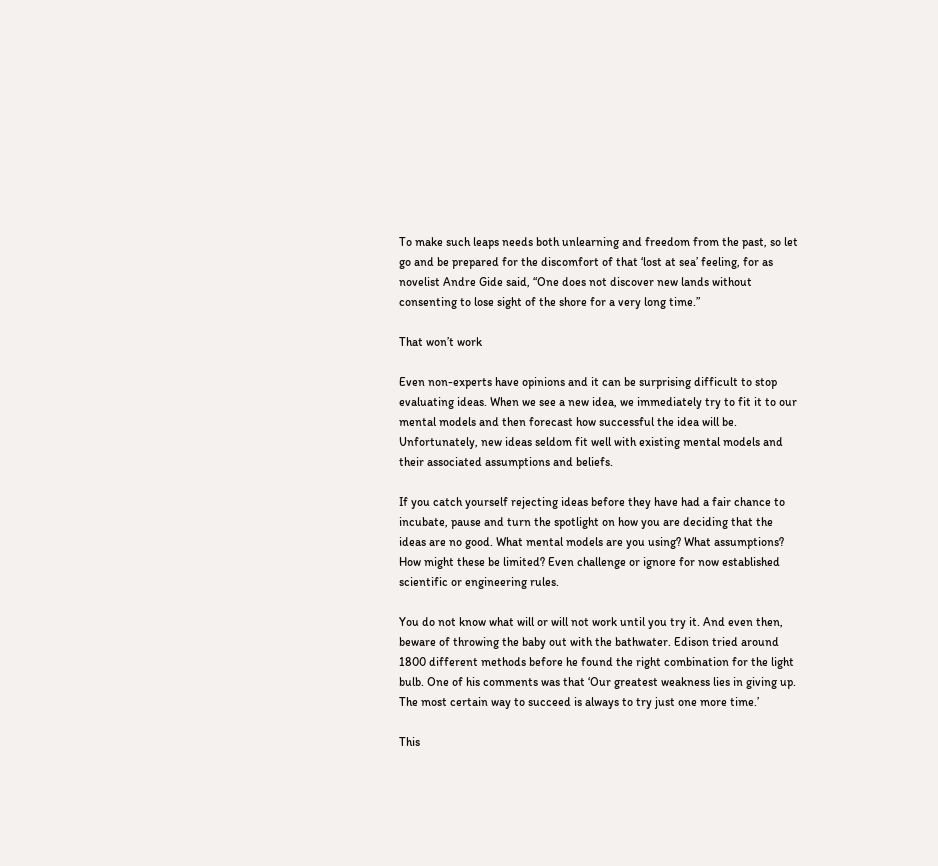To make such leaps needs both unlearning and freedom from the past, so let go and be prepared for the discomfort of that ‘lost at sea’ feeling, for as novelist Andre Gide said, “One does not discover new lands without consenting to lose sight of the shore for a very long time.”

That won’t work

Even non-experts have opinions and it can be surprising difficult to stop evaluating ideas. When we see a new idea, we immediately try to fit it to our mental models and then forecast how successful the idea will be. Unfortunately, new ideas seldom fit well with existing mental models and their associated assumptions and beliefs.

If you catch yourself rejecting ideas before they have had a fair chance to incubate, pause and turn the spotlight on how you are deciding that the ideas are no good. What mental models are you using? What assumptions? How might these be limited? Even challenge or ignore for now established scientific or engineering rules.

You do not know what will or will not work until you try it. And even then, beware of throwing the baby out with the bathwater. Edison tried around 1800 different methods before he found the right combination for the light bulb. One of his comments was that ‘Our greatest weakness lies in giving up. The most certain way to succeed is always to try just one more time.’

This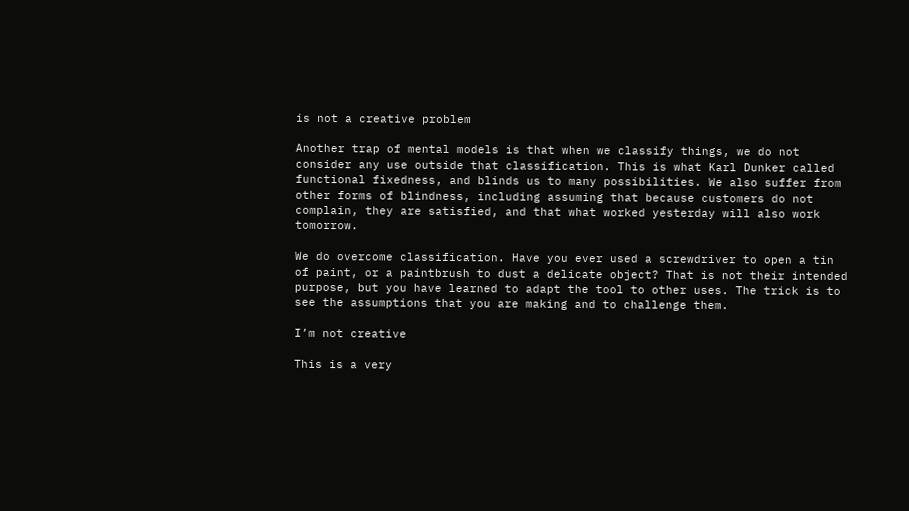is not a creative problem

Another trap of mental models is that when we classify things, we do not consider any use outside that classification. This is what Karl Dunker called functional fixedness, and blinds us to many possibilities. We also suffer from other forms of blindness, including assuming that because customers do not complain, they are satisfied, and that what worked yesterday will also work tomorrow.

We do overcome classification. Have you ever used a screwdriver to open a tin of paint, or a paintbrush to dust a delicate object? That is not their intended purpose, but you have learned to adapt the tool to other uses. The trick is to see the assumptions that you are making and to challenge them.

I’m not creative

This is a very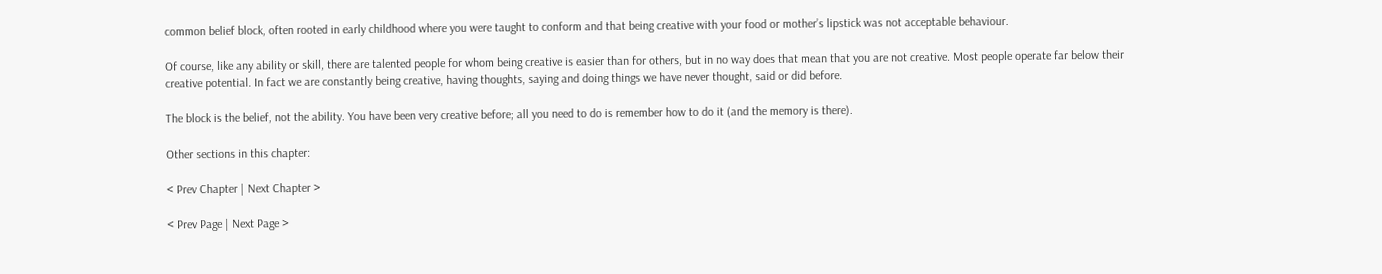common belief block, often rooted in early childhood where you were taught to conform and that being creative with your food or mother’s lipstick was not acceptable behaviour.

Of course, like any ability or skill, there are talented people for whom being creative is easier than for others, but in no way does that mean that you are not creative. Most people operate far below their creative potential. In fact we are constantly being creative, having thoughts, saying and doing things we have never thought, said or did before.

The block is the belief, not the ability. You have been very creative before; all you need to do is remember how to do it (and the memory is there).

Other sections in this chapter:

< Prev Chapter | Next Chapter >

< Prev Page | Next Page >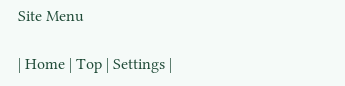Site Menu

| Home | Top | Settings |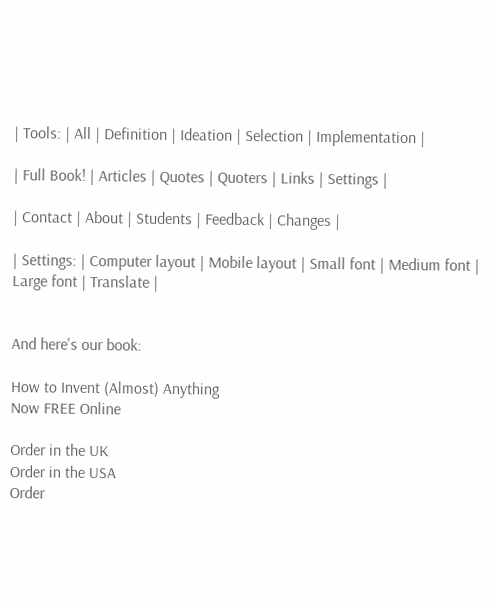| Tools: | All | Definition | Ideation | Selection | Implementation |

| Full Book! | Articles | Quotes | Quoters | Links | Settings |

| Contact | About | Students | Feedback | Changes |

| Settings: | Computer layout | Mobile layout | Small font | Medium font | Large font | Translate |


And here's our book:

How to Invent (Almost) Anything
Now FREE Online

Order in the UK
Order in the USA
Order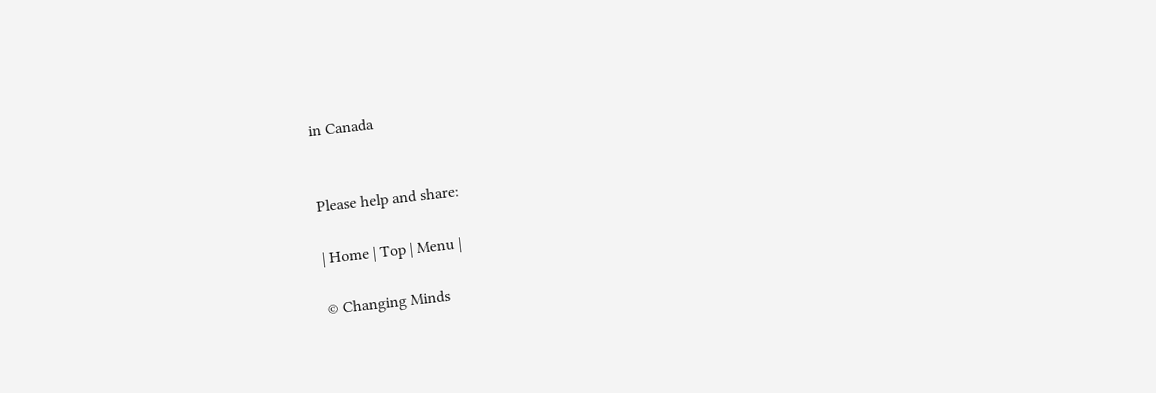in Canada


Please help and share:

| Home | Top | Menu |

© Changing Minds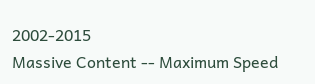2002-2015
Massive Content -- Maximum Speed